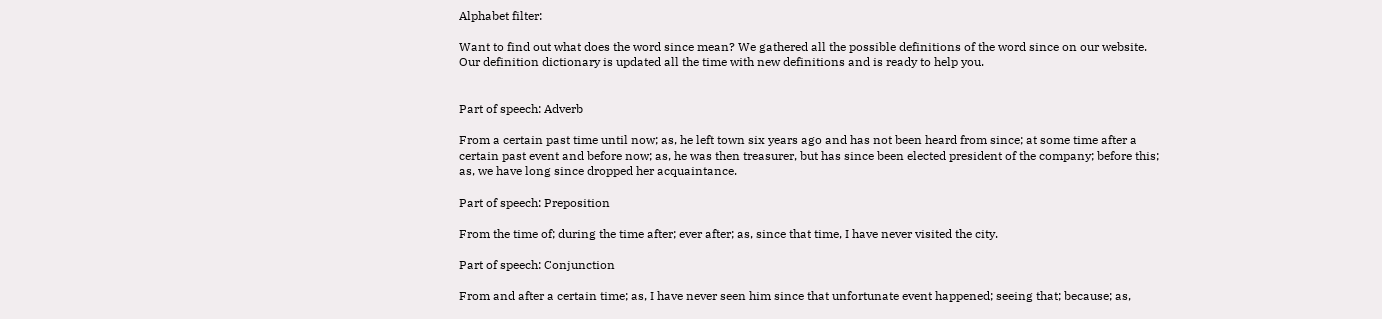Alphabet filter:

Want to find out what does the word since mean? We gathered all the possible definitions of the word since on our website. Our definition dictionary is updated all the time with new definitions and is ready to help you.


Part of speech: Adverb

From a certain past time until now; as, he left town six years ago and has not been heard from since; at some time after a certain past event and before now; as, he was then treasurer, but has since been elected president of the company; before this; as, we have long since dropped her acquaintance.

Part of speech: Preposition

From the time of; during the time after; ever after; as, since that time, I have never visited the city.

Part of speech: Conjunction

From and after a certain time; as, I have never seen him since that unfortunate event happened; seeing that; because; as,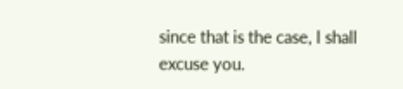since that is the case, I shall excuse you.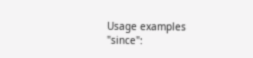Usage examples "since":